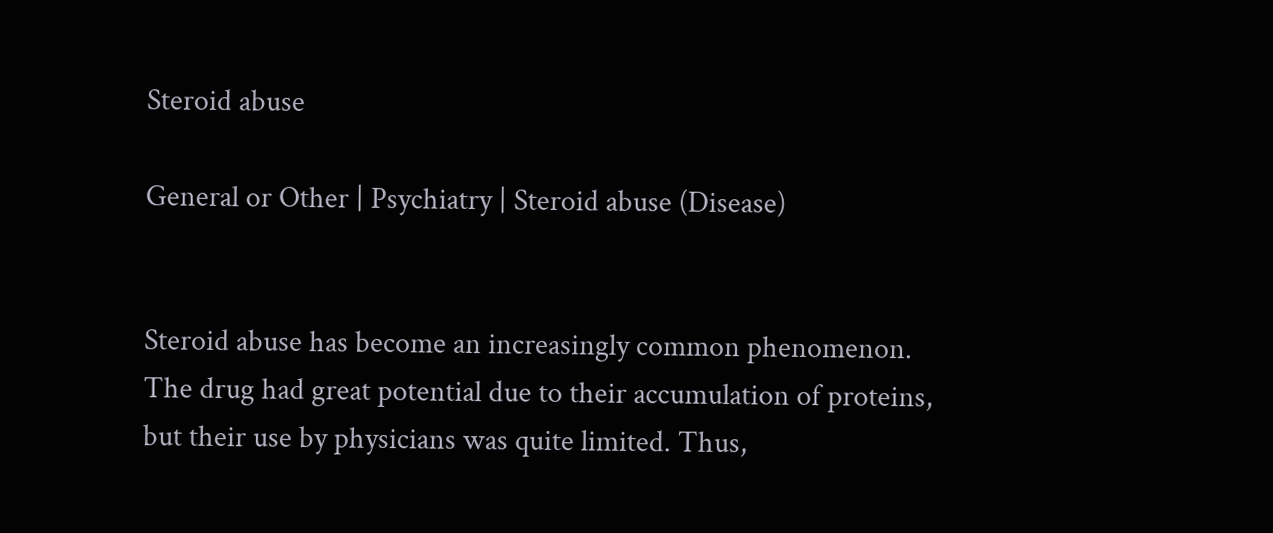Steroid abuse

General or Other | Psychiatry | Steroid abuse (Disease)


Steroid abuse has become an increasingly common phenomenon. The drug had great potential due to their accumulation of proteins, but their use by physicians was quite limited. Thus,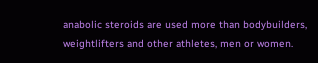anabolic steroids are used more than bodybuilders, weightlifters and other athletes, men or women.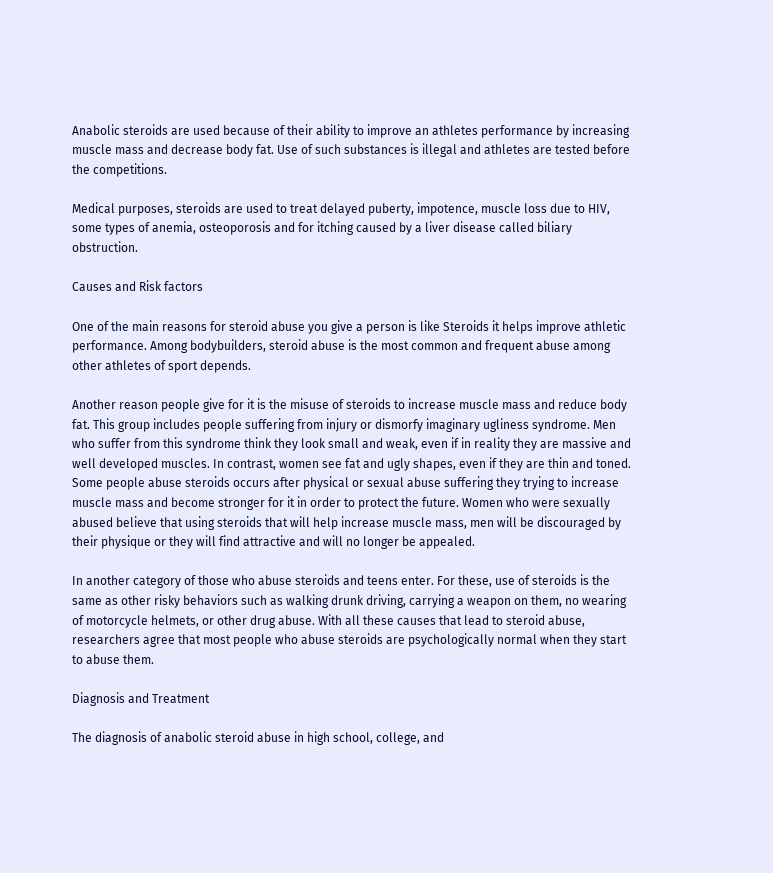Anabolic steroids are used because of their ability to improve an athletes performance by increasing muscle mass and decrease body fat. Use of such substances is illegal and athletes are tested before the competitions.

Medical purposes, steroids are used to treat delayed puberty, impotence, muscle loss due to HIV, some types of anemia, osteoporosis and for itching caused by a liver disease called biliary obstruction.

Causes and Risk factors

One of the main reasons for steroid abuse you give a person is like Steroids it helps improve athletic performance. Among bodybuilders, steroid abuse is the most common and frequent abuse among other athletes of sport depends.

Another reason people give for it is the misuse of steroids to increase muscle mass and reduce body fat. This group includes people suffering from injury or dismorfy imaginary ugliness syndrome. Men who suffer from this syndrome think they look small and weak, even if in reality they are massive and well developed muscles. In contrast, women see fat and ugly shapes, even if they are thin and toned. Some people abuse steroids occurs after physical or sexual abuse suffering they trying to increase muscle mass and become stronger for it in order to protect the future. Women who were sexually abused believe that using steroids that will help increase muscle mass, men will be discouraged by their physique or they will find attractive and will no longer be appealed.

In another category of those who abuse steroids and teens enter. For these, use of steroids is the same as other risky behaviors such as walking drunk driving, carrying a weapon on them, no wearing of motorcycle helmets, or other drug abuse. With all these causes that lead to steroid abuse, researchers agree that most people who abuse steroids are psychologically normal when they start to abuse them.

Diagnosis and Treatment

The diagnosis of anabolic steroid abuse in high school, college, and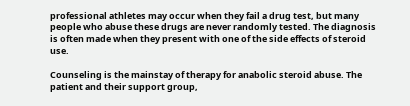professional athletes may occur when they fail a drug test, but many people who abuse these drugs are never randomly tested. The diagnosis is often made when they present with one of the side effects of steroid use.

Counseling is the mainstay of therapy for anabolic steroid abuse. The patient and their support group,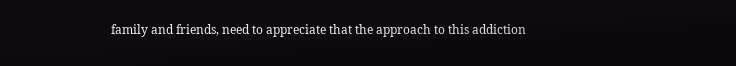family and friends, need to appreciate that the approach to this addiction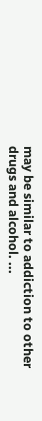may be similar to addiction to other drugs and alcohol. ...